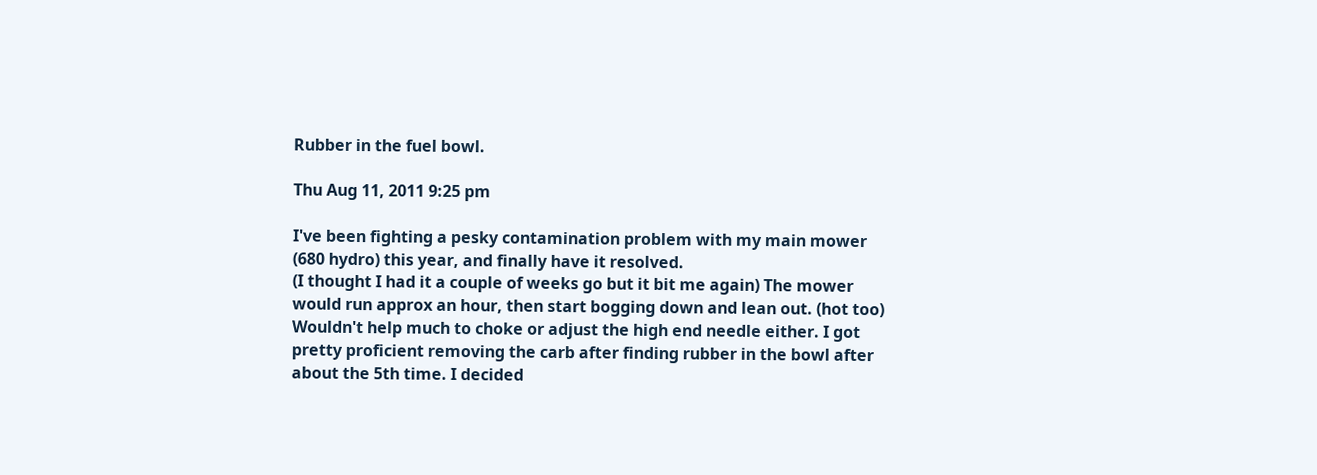Rubber in the fuel bowl.

Thu Aug 11, 2011 9:25 pm

I've been fighting a pesky contamination problem with my main mower (680 hydro) this year, and finally have it resolved.
(I thought I had it a couple of weeks go but it bit me again) The mower would run approx an hour, then start bogging down and lean out. (hot too) Wouldn't help much to choke or adjust the high end needle either. I got pretty proficient removing the carb after finding rubber in the bowl after about the 5th time. I decided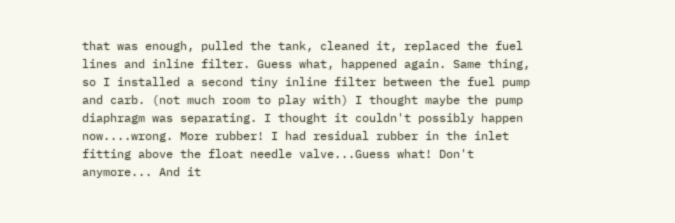that was enough, pulled the tank, cleaned it, replaced the fuel lines and inline filter. Guess what, happened again. Same thing, so I installed a second tiny inline filter between the fuel pump and carb. (not much room to play with) I thought maybe the pump diaphragm was separating. I thought it couldn't possibly happen now....wrong. More rubber! I had residual rubber in the inlet fitting above the float needle valve...Guess what! Don't anymore... And it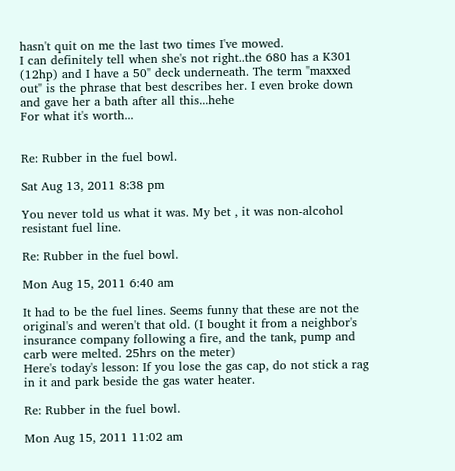hasn't quit on me the last two times I've mowed.
I can definitely tell when she's not right..the 680 has a K301 (12hp) and I have a 50" deck underneath. The term "maxxed out" is the phrase that best describes her. I even broke down and gave her a bath after all this...hehe
For what it's worth...


Re: Rubber in the fuel bowl.

Sat Aug 13, 2011 8:38 pm

You never told us what it was. My bet , it was non-alcohol resistant fuel line.

Re: Rubber in the fuel bowl.

Mon Aug 15, 2011 6:40 am

It had to be the fuel lines. Seems funny that these are not the original's and weren't that old. (I bought it from a neighbor's insurance company following a fire, and the tank, pump and carb were melted. 25hrs on the meter)
Here's today's lesson: If you lose the gas cap, do not stick a rag in it and park beside the gas water heater.

Re: Rubber in the fuel bowl.

Mon Aug 15, 2011 11:02 am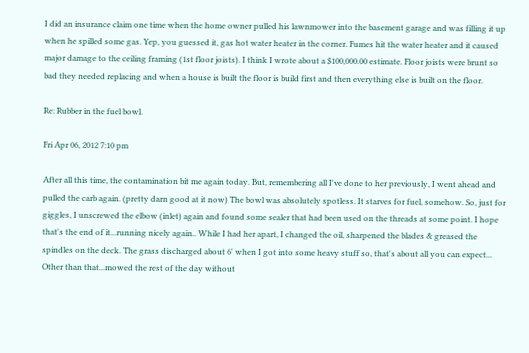I did an insurance claim one time when the home owner pulled his lawnmower into the basement garage and was filling it up when he spilled some gas. Yep, you guessed it, gas hot water heater in the corner. Fumes hit the water heater and it caused major damage to the ceiling framing (1st floor joists). I think I wrote about a $100,000.00 estimate. Floor joists were brunt so bad they needed replacing and when a house is built the floor is build first and then everything else is built on the floor.

Re: Rubber in the fuel bowl.

Fri Apr 06, 2012 7:10 pm

After all this time, the contamination bit me again today. But, remembering all I've done to her previously, I went ahead and pulled the carb again. (pretty darn good at it now) The bowl was absolutely spotless. It starves for fuel, somehow. So, just for giggles, I unscrewed the elbow (inlet) again and found some sealer that had been used on the threads at some point. I hope that's the end of it...running nicely again.. While I had her apart, I changed the oil, sharpened the blades & greased the spindles on the deck. The grass discharged about 6' when I got into some heavy stuff so, that's about all you can expect...
Other than that...mowed the rest of the day without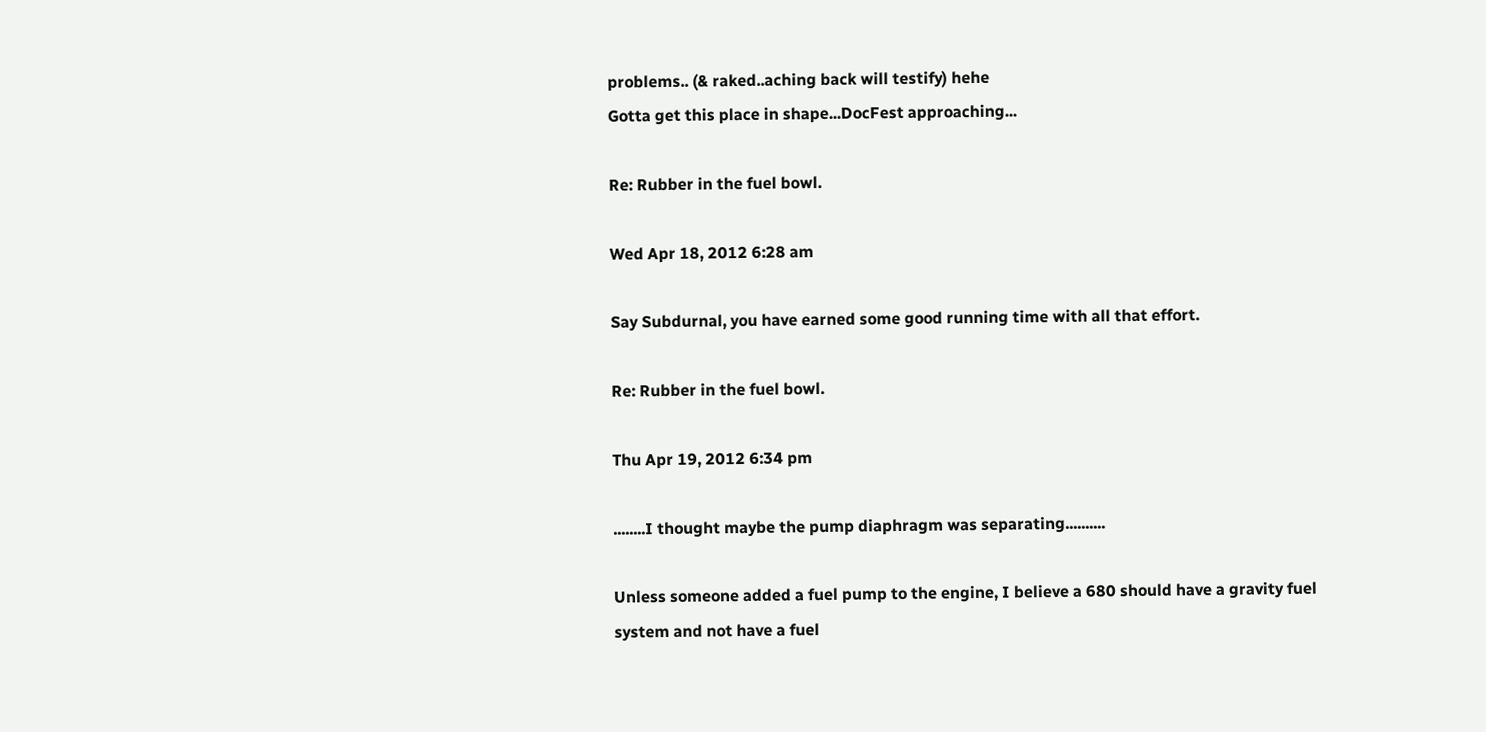problems.. (& raked..aching back will testify) hehe
Gotta get this place in shape...DocFest approaching...

Re: Rubber in the fuel bowl.

Wed Apr 18, 2012 6:28 am

Say Subdurnal, you have earned some good running time with all that effort.

Re: Rubber in the fuel bowl.

Thu Apr 19, 2012 6:34 pm

........I thought maybe the pump diaphragm was separating..........

Unless someone added a fuel pump to the engine, I believe a 680 should have a gravity fuel system and not have a fuel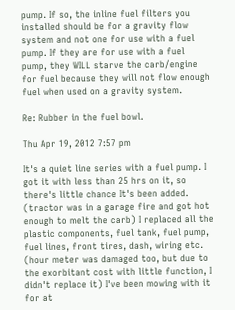pump. If so, the inline fuel filters you installed should be for a gravity flow system and not one for use with a fuel pump. If they are for use with a fuel pump, they WILL starve the carb/engine for fuel because they will not flow enough fuel when used on a gravity system.

Re: Rubber in the fuel bowl.

Thu Apr 19, 2012 7:57 pm

It's a quiet line series with a fuel pump. I got it with less than 25 hrs on it, so there's little chance It's been added.
(tractor was in a garage fire and got hot enough to melt the carb) I replaced all the plastic components, fuel tank, fuel pump, fuel lines, front tires, dash, wiring etc. (hour meter was damaged too, but due to the exorbitant cost with little function, I didn't replace it) I've been mowing with it for at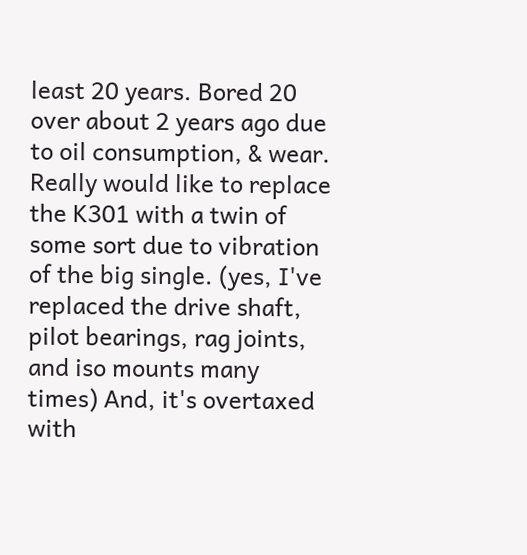least 20 years. Bored 20 over about 2 years ago due to oil consumption, & wear.
Really would like to replace the K301 with a twin of some sort due to vibration of the big single. (yes, I've replaced the drive shaft, pilot bearings, rag joints, and iso mounts many times) And, it's overtaxed with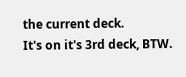the current deck.
It's on it's 3rd deck, BTW.